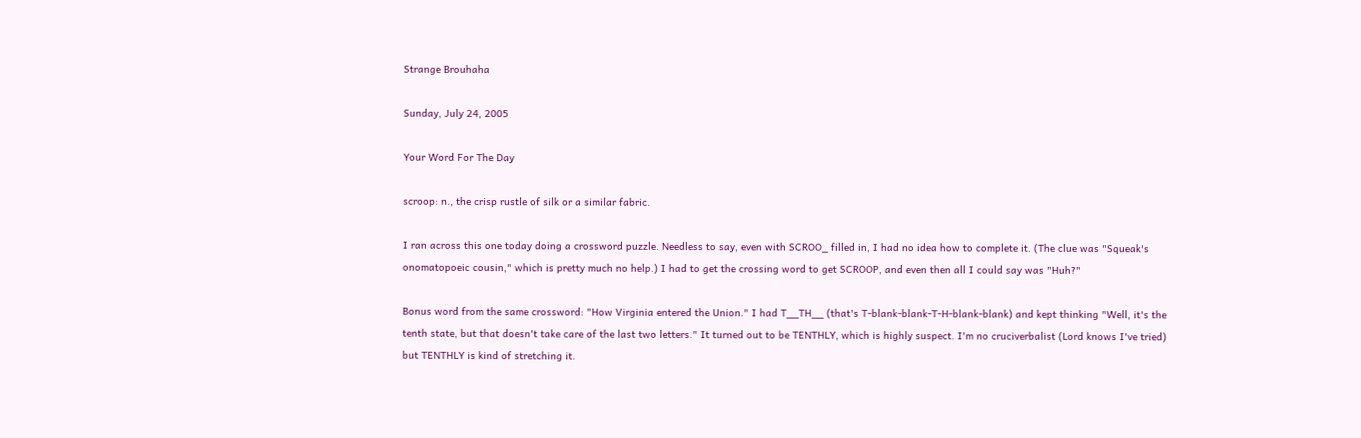Strange Brouhaha

Sunday, July 24, 2005

Your Word For The Day

scroop: n., the crisp rustle of silk or a similar fabric.

I ran across this one today doing a crossword puzzle. Needless to say, even with SCROO_ filled in, I had no idea how to complete it. (The clue was "Squeak's onomatopoeic cousin," which is pretty much no help.) I had to get the crossing word to get SCROOP, and even then all I could say was "Huh?"

Bonus word from the same crossword: "How Virginia entered the Union." I had T__TH__ (that's T-blank-blank-T-H-blank-blank) and kept thinking "Well, it's the tenth state, but that doesn't take care of the last two letters." It turned out to be TENTHLY, which is highly suspect. I'm no cruciverbalist (Lord knows I've tried) but TENTHLY is kind of stretching it.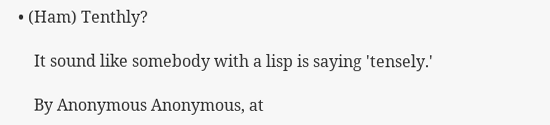• (Ham) Tenthly?

    It sound like somebody with a lisp is saying 'tensely.'

    By Anonymous Anonymous, at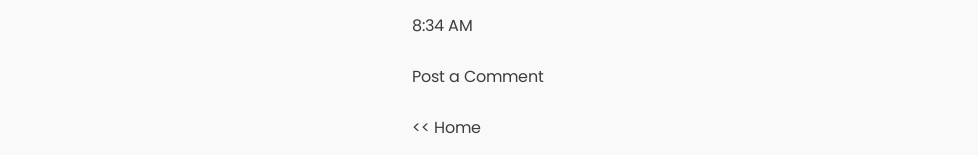8:34 AM

Post a Comment

<< Home